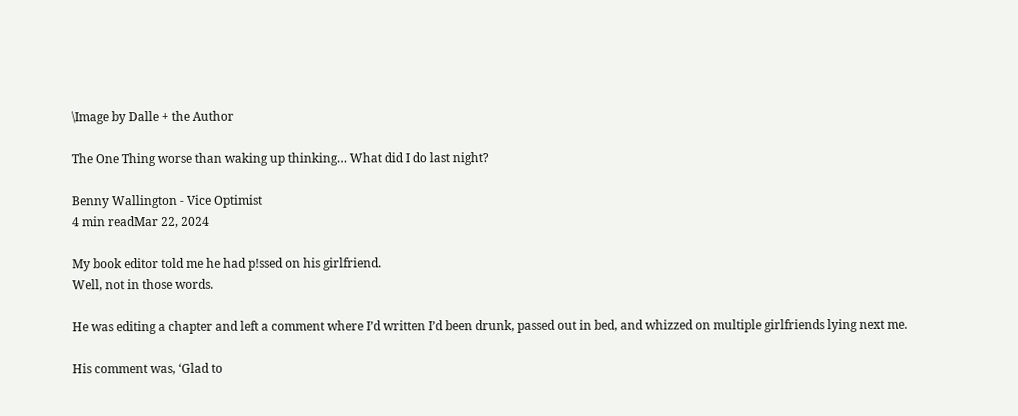\Image by Dalle + the Author

The One Thing worse than waking up thinking… What did I do last night?

Benny Wallington - Vice Optimist
4 min readMar 22, 2024

My book editor told me he had p!ssed on his girlfriend.
Well, not in those words.

He was editing a chapter and left a comment where I’d written I’d been drunk, passed out in bed, and whizzed on multiple girlfriends lying next me.

His comment was, ‘Glad to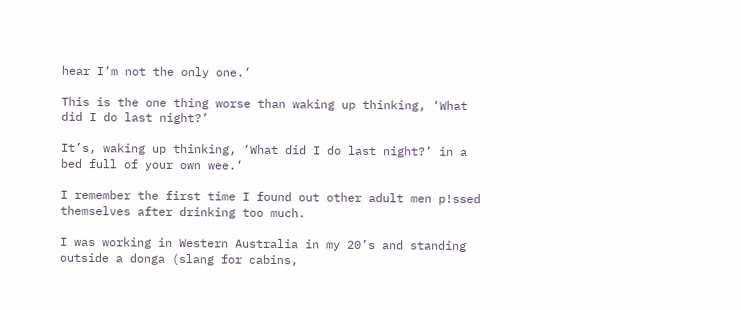hear I’m not the only one.’

This is the one thing worse than waking up thinking, ‘What did I do last night?’

It’s, waking up thinking, ‘What did I do last night?’ in a bed full of your own wee.’

I remember the first time I found out other adult men p!ssed themselves after drinking too much.

I was working in Western Australia in my 20’s and standing outside a donga (slang for cabins,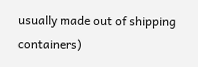usually made out of shipping containers)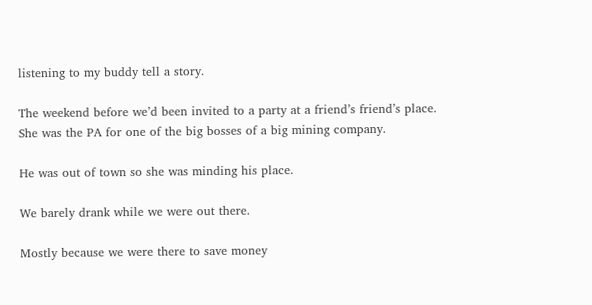listening to my buddy tell a story.

The weekend before we’d been invited to a party at a friend’s friend’s place. She was the PA for one of the big bosses of a big mining company.

He was out of town so she was minding his place.

We barely drank while we were out there.

Mostly because we were there to save money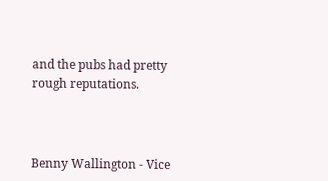and the pubs had pretty rough reputations.



Benny Wallington - Vice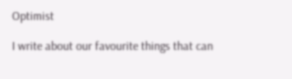Optimist

I write about our favourite things that can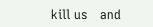kill us   and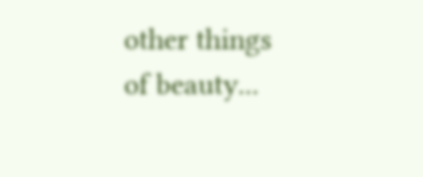other things of beauty...